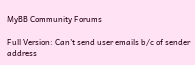MyBB Community Forums

Full Version: Can't send user emails b/c of sender address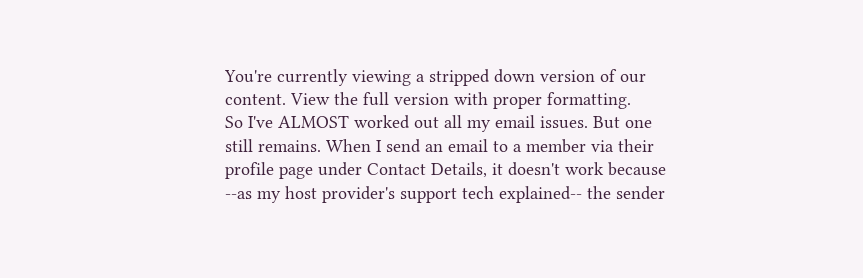You're currently viewing a stripped down version of our content. View the full version with proper formatting.
So I've ALMOST worked out all my email issues. But one still remains. When I send an email to a member via their profile page under Contact Details, it doesn't work because --as my host provider's support tech explained-- the sender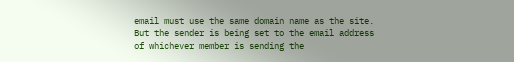email must use the same domain name as the site. But the sender is being set to the email address of whichever member is sending the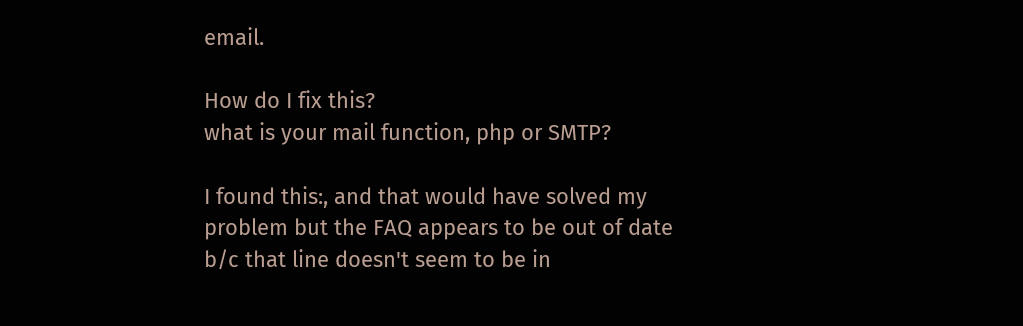email.

How do I fix this?
what is your mail function, php or SMTP?

I found this:, and that would have solved my problem but the FAQ appears to be out of date b/c that line doesn't seem to be in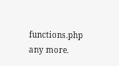functions.php any more.